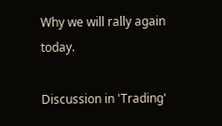Why we will rally again today.

Discussion in 'Trading'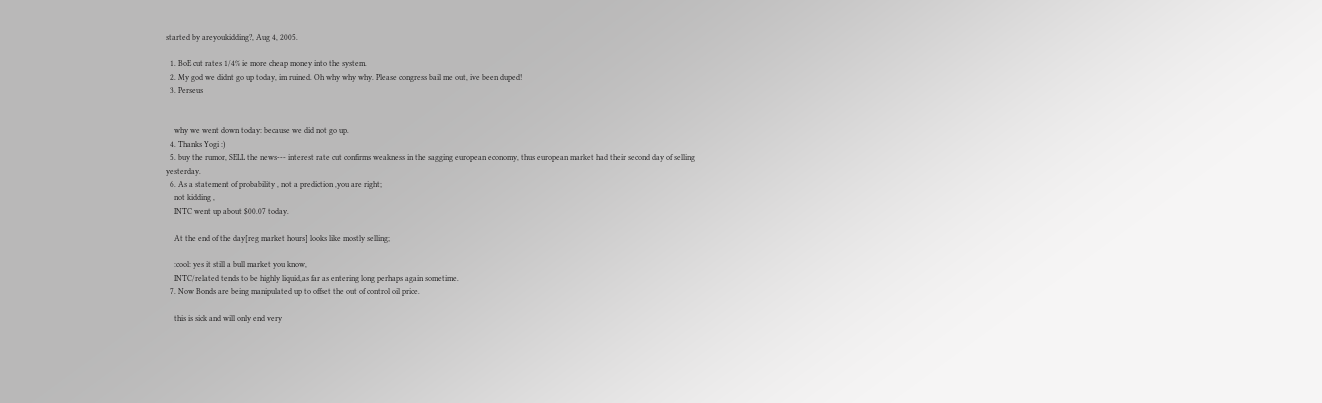started by areyoukidding?, Aug 4, 2005.

  1. BoE cut rates 1/4% ie more cheap money into the system.
  2. My god we didnt go up today, im ruined. Oh why why why. Please congress bail me out, ive been duped!
  3. Perseus


    why we went down today: because we did not go up.
  4. Thanks Yogi :)
  5. buy the rumor, SELL the news--- interest rate cut confirms weakness in the sagging european economy, thus european market had their second day of selling yesterday.
  6. As a statement of probability , not a prediction ,you are right;
    not kidding ,
    INTC went up about $00.07 today.

    At the end of the day[reg market hours] looks like mostly selling;

    :cool: yes it still a bull market you know,
    INTC/related tends to be highly liquid,as far as entering long perhaps again sometime.
  7. Now Bonds are being manipulated up to offset the out of control oil price.

    this is sick and will only end very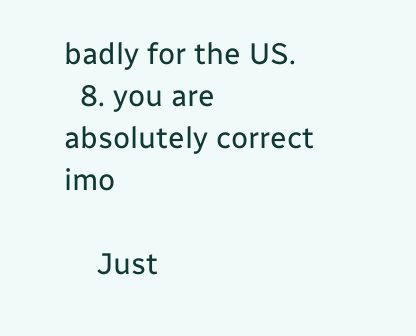badly for the US.
  8. you are absolutely correct imo

    Just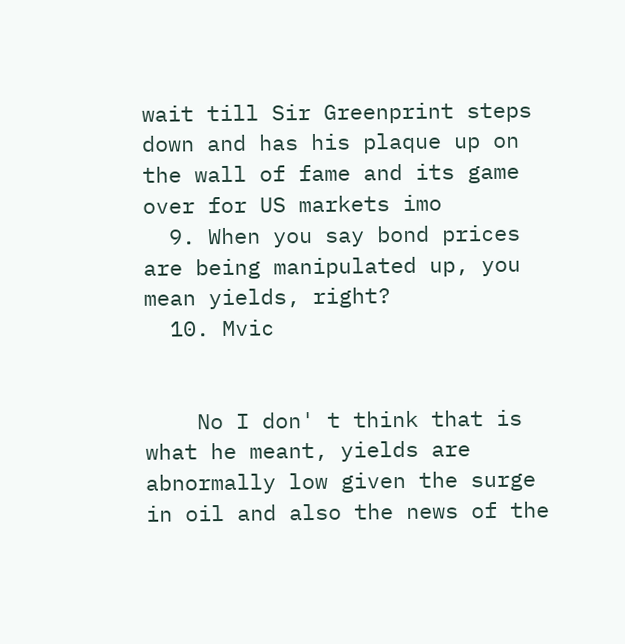wait till Sir Greenprint steps down and has his plaque up on the wall of fame and its game over for US markets imo
  9. When you say bond prices are being manipulated up, you mean yields, right?
  10. Mvic


    No I don' t think that is what he meant, yields are abnormally low given the surge in oil and also the news of the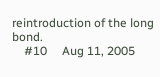reintroduction of the long bond.
    #10     Aug 11, 2005